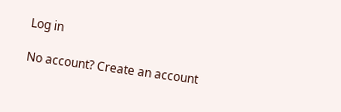Log in

No account? Create an account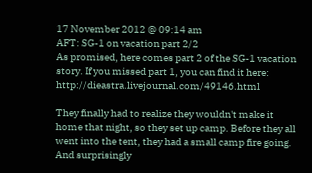17 November 2012 @ 09:14 am
AFT: SG-1 on vacation part 2/2
As promised, here comes part 2 of the SG-1 vacation story. If you missed part 1, you can find it here: http://dieastra.livejournal.com/49146.html

They finally had to realize they wouldn't make it home that night, so they set up camp. Before they all went into the tent, they had a small camp fire going. And surprisingly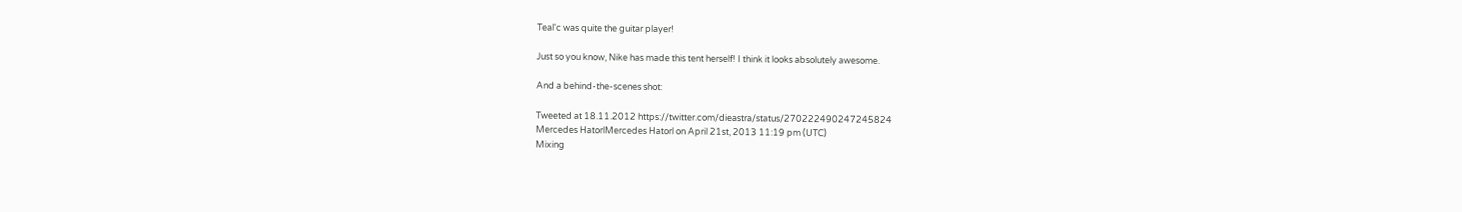Teal'c was quite the guitar player!

Just so you know, Nike has made this tent herself! I think it looks absolutely awesome.

And a behind-the-scenes shot:

Tweeted at 18.11.2012 https://twitter.com/dieastra/status/270222490247245824
Mercedes HatorlMercedes Hatorl on April 21st, 2013 11:19 pm (UTC)
Mixing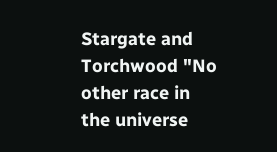Stargate and Torchwood "No other race in the universe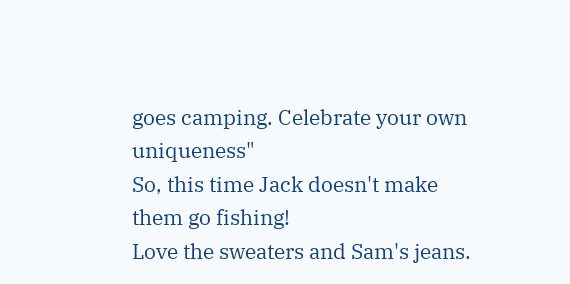goes camping. Celebrate your own uniqueness"
So, this time Jack doesn't make them go fishing!
Love the sweaters and Sam's jeans.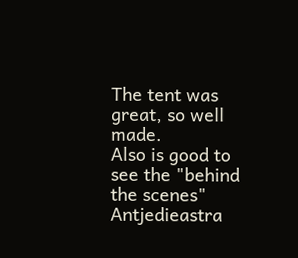The tent was great, so well made.
Also is good to see the "behind the scenes"
Antjedieastra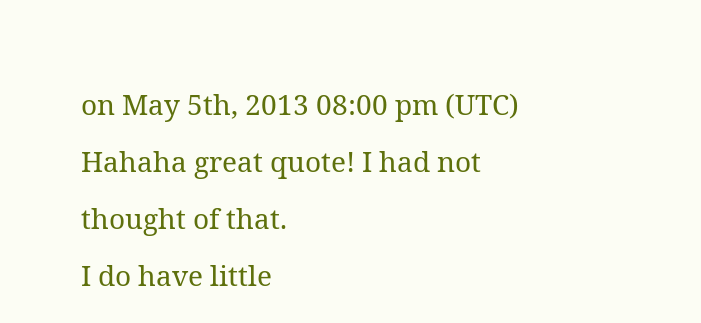on May 5th, 2013 08:00 pm (UTC)
Hahaha great quote! I had not thought of that.
I do have little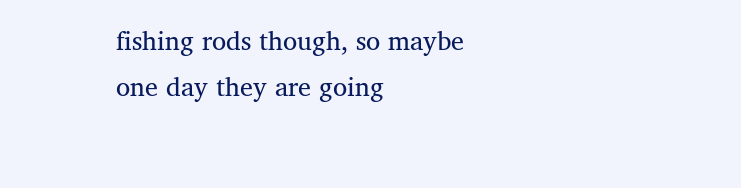fishing rods though, so maybe one day they are going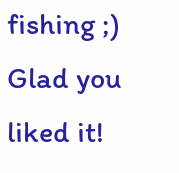fishing ;)
Glad you liked it!